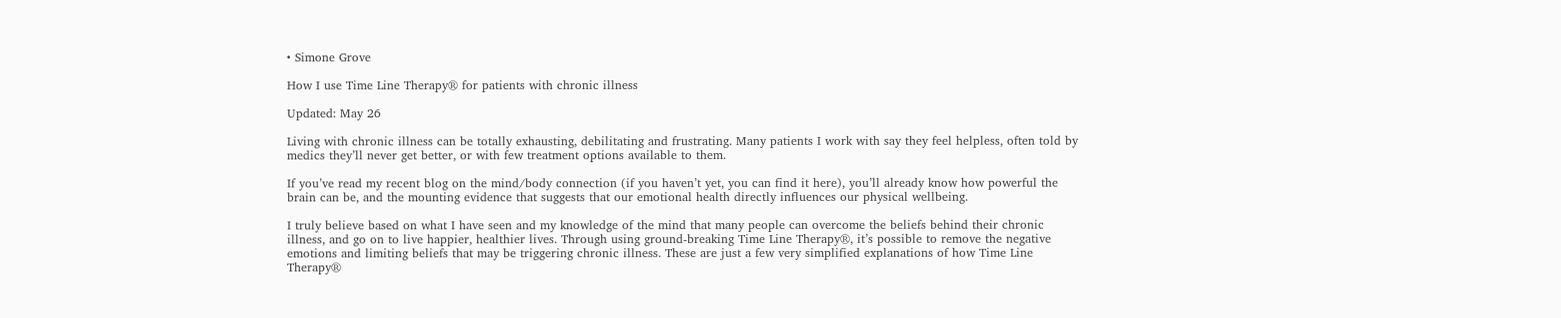• Simone Grove

How I use Time Line Therapy® for patients with chronic illness

Updated: May 26

Living with chronic illness can be totally exhausting, debilitating and frustrating. Many patients I work with say they feel helpless, often told by medics they’ll never get better, or with few treatment options available to them.

If you’ve read my recent blog on the mind/body connection (if you haven’t yet, you can find it here), you’ll already know how powerful the brain can be, and the mounting evidence that suggests that our emotional health directly influences our physical wellbeing.

I truly believe based on what I have seen and my knowledge of the mind that many people can overcome the beliefs behind their chronic illness, and go on to live happier, healthier lives. Through using ground-breaking Time Line Therapy®, it’s possible to remove the negative emotions and limiting beliefs that may be triggering chronic illness. These are just a few very simplified explanations of how Time Line Therapy®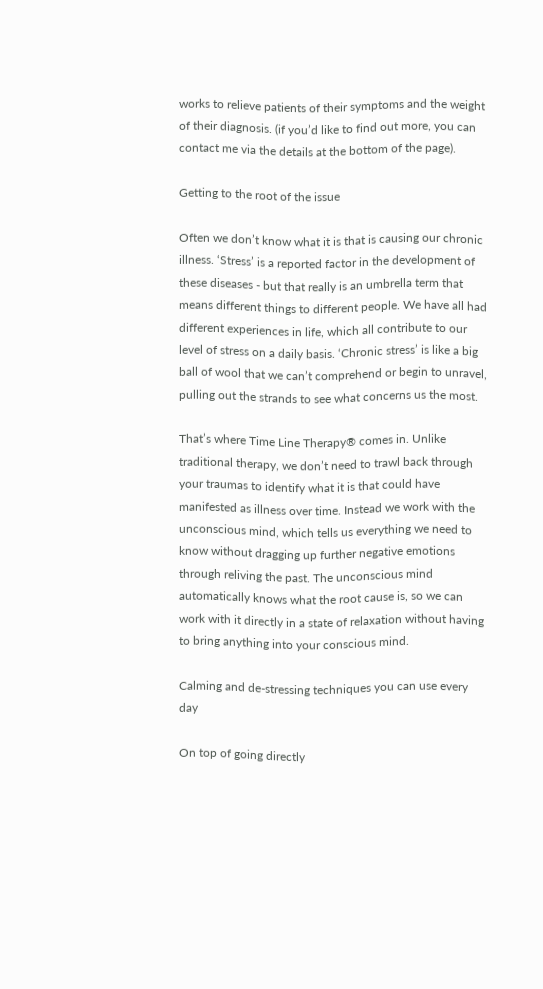works to relieve patients of their symptoms and the weight of their diagnosis. (if you’d like to find out more, you can contact me via the details at the bottom of the page).

Getting to the root of the issue

Often we don’t know what it is that is causing our chronic illness. ‘Stress’ is a reported factor in the development of these diseases - but that really is an umbrella term that means different things to different people. We have all had different experiences in life, which all contribute to our level of stress on a daily basis. ‘Chronic stress’ is like a big ball of wool that we can’t comprehend or begin to unravel, pulling out the strands to see what concerns us the most.

That’s where Time Line Therapy® comes in. Unlike traditional therapy, we don’t need to trawl back through your traumas to identify what it is that could have manifested as illness over time. Instead we work with the unconscious mind, which tells us everything we need to know without dragging up further negative emotions through reliving the past. The unconscious mind automatically knows what the root cause is, so we can work with it directly in a state of relaxation without having to bring anything into your conscious mind.

Calming and de-stressing techniques you can use every day

On top of going directly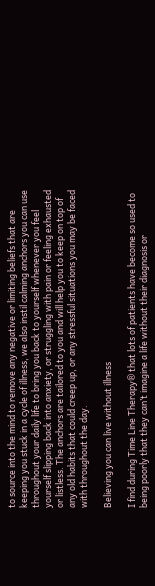to source into the mind to remove any negative or limiting beliefs that are keeping you stuck in a cycle of illness, we also instil calming anchors you can use throughout your daily life to bring you back to yourself whenever you feel yourself slipping back into anxiety, or struggling with pain or feeling exhausted or listless. The anchors are tailored to you and will help you to keep on top of any old habits that could creep up, or any stressful situations you may be faced with throughout the day.

Believing you can live without illness

I find during Time Line Therapy® that lots of patients have become so used to being poorly that they can’t imagine a life without their diagnosis or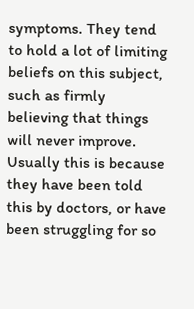symptoms. They tend to hold a lot of limiting beliefs on this subject, such as firmly believing that things will never improve. Usually this is because they have been told this by doctors, or have been struggling for so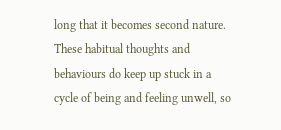long that it becomes second nature. These habitual thoughts and behaviours do keep up stuck in a cycle of being and feeling unwell, so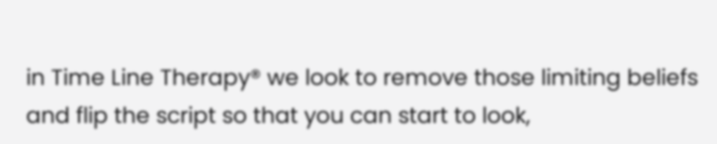in Time Line Therapy® we look to remove those limiting beliefs and flip the script so that you can start to look,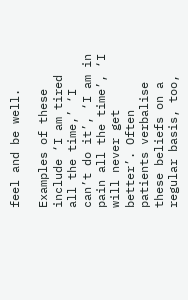feel and be well.

Examples of these include ‘I am tired all the time,’ ‘I can’t do it’, ‘I am in pain all the time’, ‘I will never get better’. Often patients verbalise these beliefs on a regular basis, too,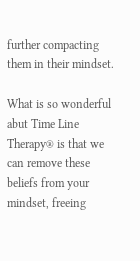further compacting them in their mindset.

What is so wonderful abut Time Line Therapy® is that we can remove these beliefs from your mindset, freeing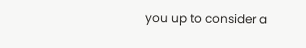you up to consider a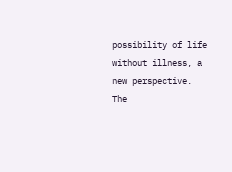possibility of life without illness, a new perspective. The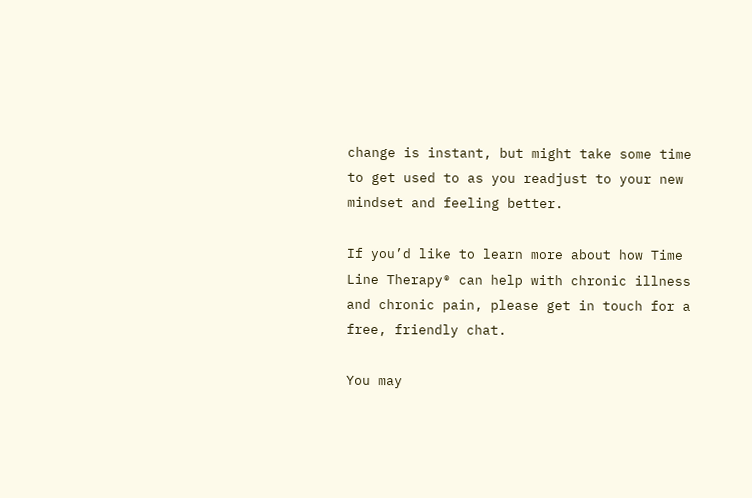change is instant, but might take some time to get used to as you readjust to your new mindset and feeling better.

If you’d like to learn more about how Time Line Therapy® can help with chronic illness and chronic pain, please get in touch for a free, friendly chat.

You may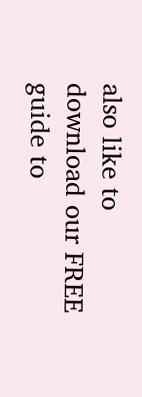also like to download our FREE guide to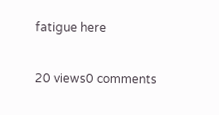fatigue here

20 views0 comments